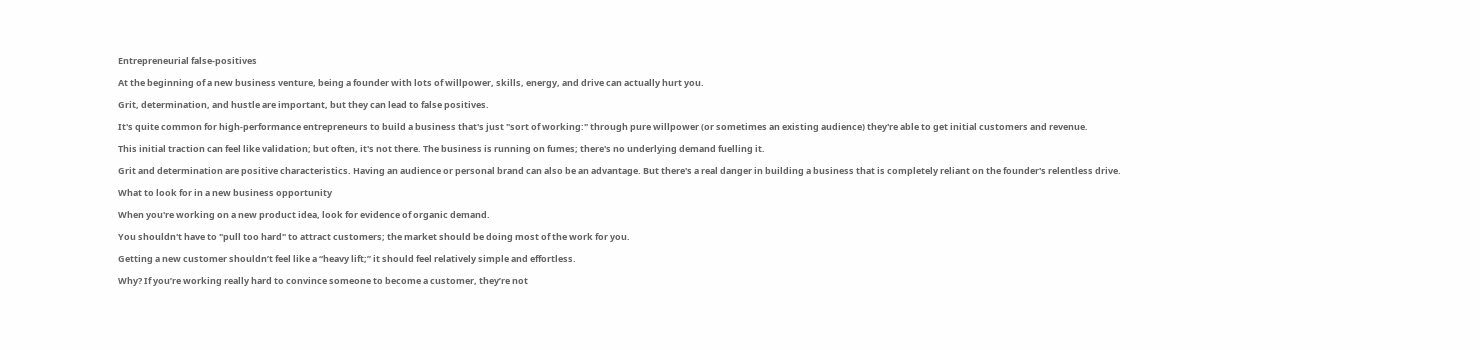Entrepreneurial false-positives

At the beginning of a new business venture, being a founder with lots of willpower, skills, energy, and drive can actually hurt you.

Grit, determination, and hustle are important, but they can lead to false positives.

It's quite common for high-performance entrepreneurs to build a business that's just "sort of working:" through pure willpower (or sometimes an existing audience) they're able to get initial customers and revenue.

This initial traction can feel like validation; but often, it's not there. The business is running on fumes; there's no underlying demand fuelling it.

Grit and determination are positive characteristics. Having an audience or personal brand can also be an advantage. But there's a real danger in building a business that is completely reliant on the founder's relentless drive.

What to look for in a new business opportunity

When you're working on a new product idea, look for evidence of organic demand.

You shouldn't have to "pull too hard" to attract customers; the market should be doing most of the work for you.

Getting a new customer shouldn’t feel like a “heavy lift;” it should feel relatively simple and effortless.

Why? If you’re working really hard to convince someone to become a customer, they’re not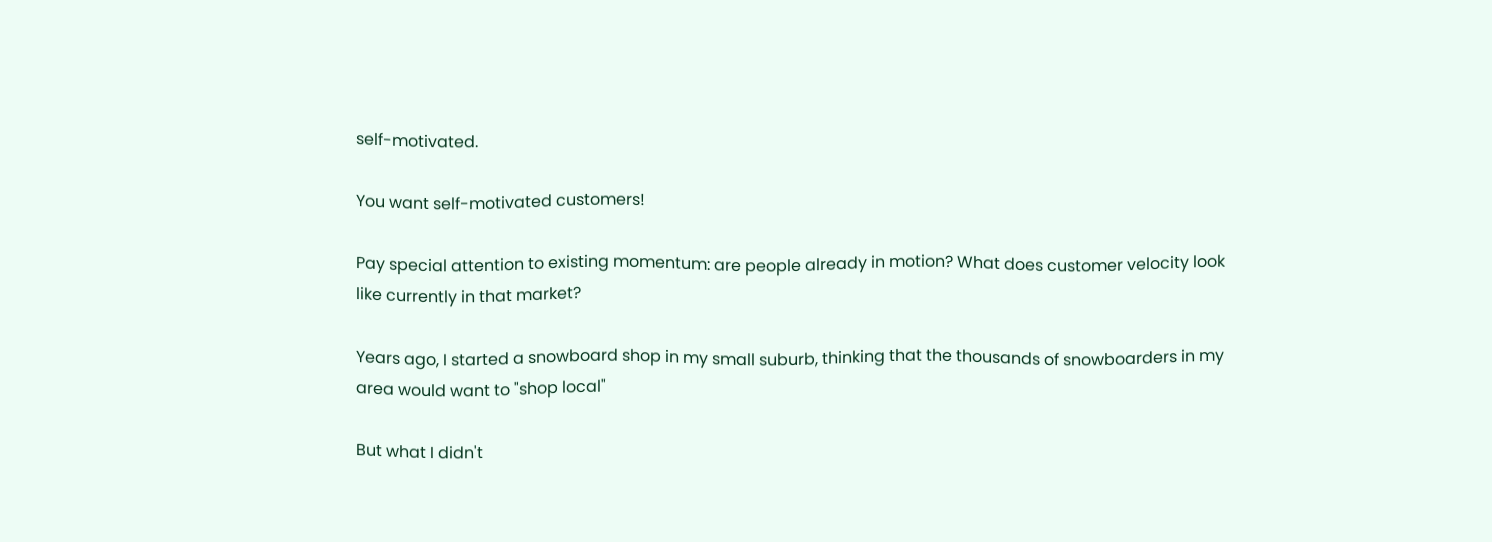self-motivated.

You want self-motivated customers!

Pay special attention to existing momentum: are people already in motion? What does customer velocity look like currently in that market?

Years ago, I started a snowboard shop in my small suburb, thinking that the thousands of snowboarders in my area would want to "shop local"

But what I didn't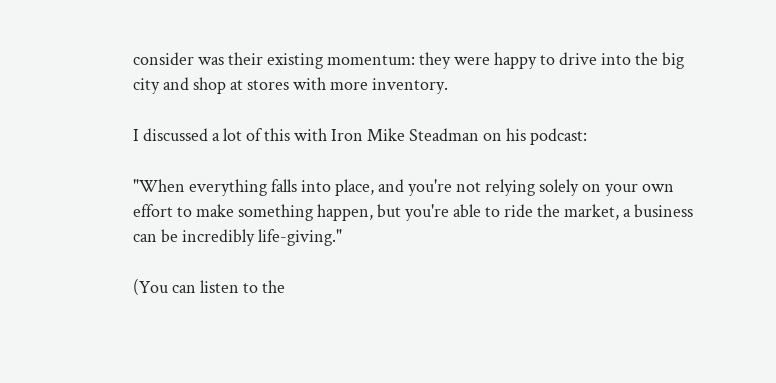consider was their existing momentum: they were happy to drive into the big city and shop at stores with more inventory.

I discussed a lot of this with Iron Mike Steadman on his podcast:

"When everything falls into place, and you're not relying solely on your own effort to make something happen, but you're able to ride the market, a business can be incredibly life-giving."

(You can listen to the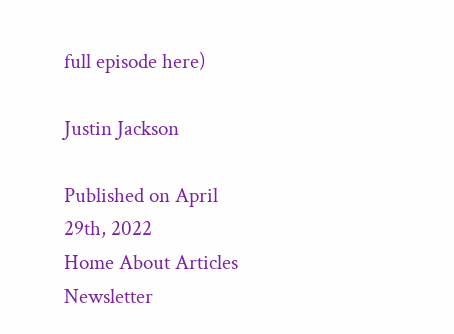full episode here)

Justin Jackson

Published on April 29th, 2022
Home About Articles Newsletter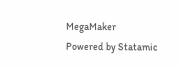MegaMaker
Powered by Statamic